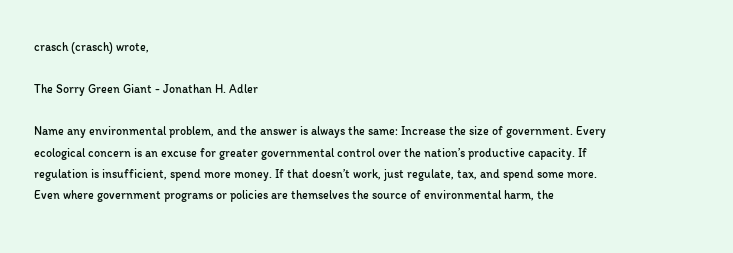crasch (crasch) wrote,

The Sorry Green Giant - Jonathan H. Adler

Name any environmental problem, and the answer is always the same: Increase the size of government. Every ecological concern is an excuse for greater governmental control over the nation’s productive capacity. If regulation is insufficient, spend more money. If that doesn’t work, just regulate, tax, and spend some more. Even where government programs or policies are themselves the source of environmental harm, the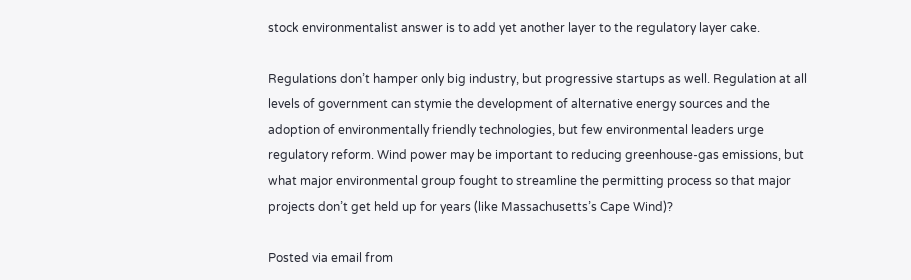stock environmentalist answer is to add yet another layer to the regulatory layer cake.

Regulations don’t hamper only big industry, but progressive startups as well. Regulation at all levels of government can stymie the development of alternative energy sources and the adoption of environmentally friendly technologies, but few environmental leaders urge regulatory reform. Wind power may be important to reducing greenhouse-gas emissions, but what major environmental group fought to streamline the permitting process so that major projects don’t get held up for years (like Massachusetts’s Cape Wind)?

Posted via email from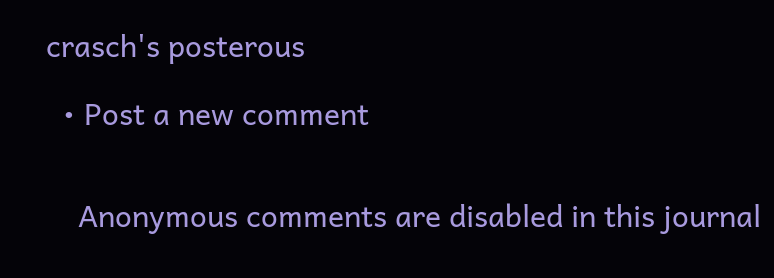crasch's posterous

  • Post a new comment


    Anonymous comments are disabled in this journal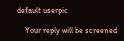default userpic

    Your reply will be screened